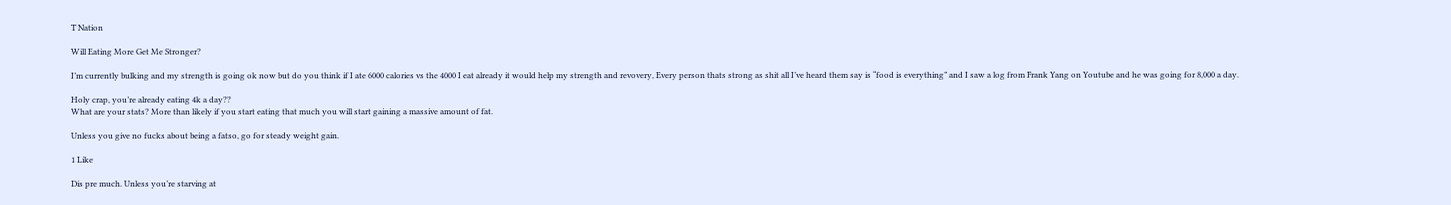T Nation

Will Eating More Get Me Stronger?

I’m currently bulking and my strength is going ok now but do you think if I ate 6000 calories vs the 4000 I eat already it would help my strength and revovery, Every person thats strong as shit all I’ve heard them say is “food is everything” and I saw a log from Frank Yang on Youtube and he was going for 8,000 a day.

Holy crap, you’re already eating 4k a day??
What are your stats? More than likely if you start eating that much you will start gaining a massive amount of fat.

Unless you give no fucks about being a fatso, go for steady weight gain.

1 Like

Dis pre much. Unless you’re starving at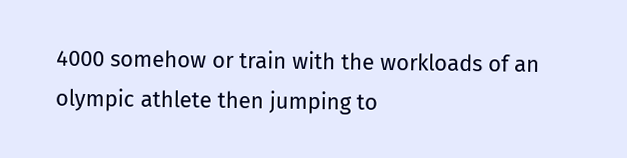4000 somehow or train with the workloads of an olympic athlete then jumping to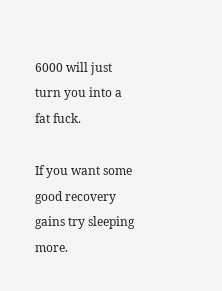6000 will just turn you into a fat fuck.

If you want some good recovery gains try sleeping more.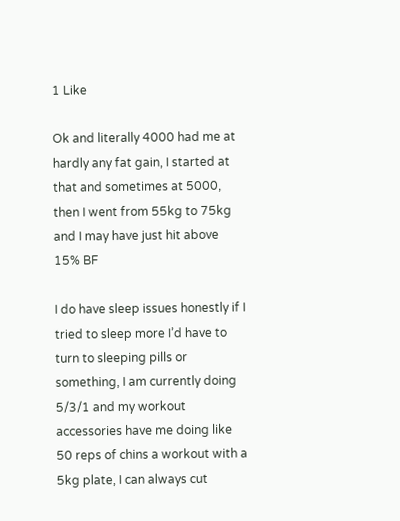1 Like

Ok and literally 4000 had me at hardly any fat gain, I started at that and sometimes at 5000, then I went from 55kg to 75kg and I may have just hit above 15% BF

I do have sleep issues honestly if I tried to sleep more I’d have to turn to sleeping pills or something, I am currently doing 5/3/1 and my workout accessories have me doing like 50 reps of chins a workout with a 5kg plate, I can always cut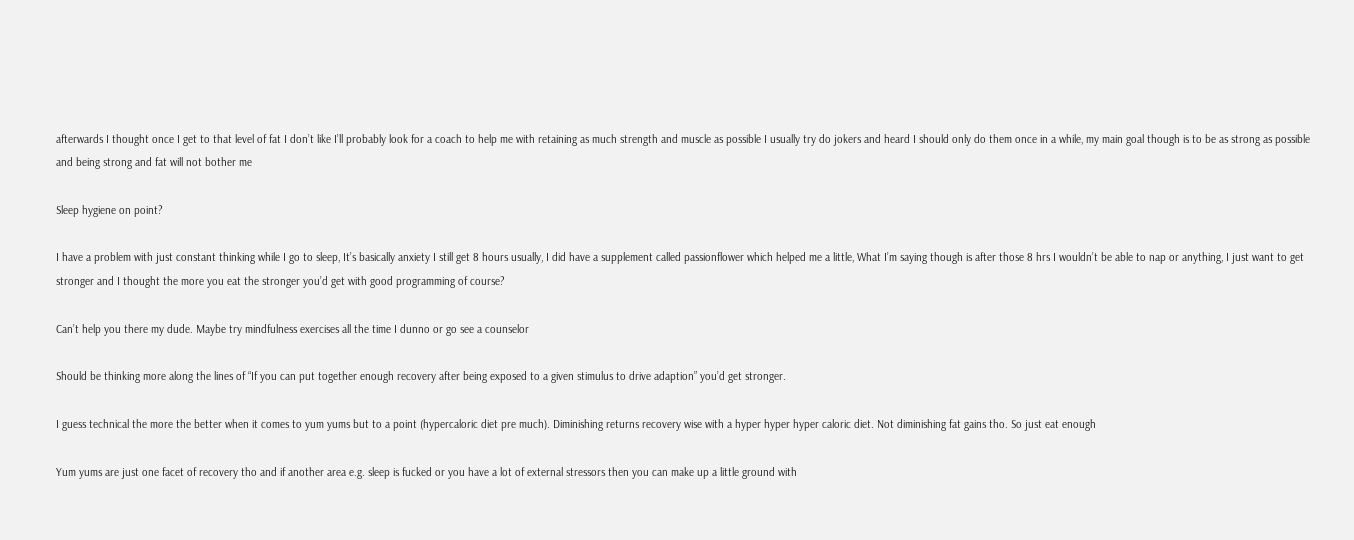afterwards I thought once I get to that level of fat I don’t like I’ll probably look for a coach to help me with retaining as much strength and muscle as possible I usually try do jokers and heard I should only do them once in a while, my main goal though is to be as strong as possible and being strong and fat will not bother me

Sleep hygiene on point?

I have a problem with just constant thinking while I go to sleep, It’s basically anxiety I still get 8 hours usually, I did have a supplement called passionflower which helped me a little, What I’m saying though is after those 8 hrs I wouldn’t be able to nap or anything, I just want to get stronger and I thought the more you eat the stronger you’d get with good programming of course?

Can’t help you there my dude. Maybe try mindfulness exercises all the time I dunno or go see a counselor

Should be thinking more along the lines of “If you can put together enough recovery after being exposed to a given stimulus to drive adaption” you’d get stronger.

I guess technical the more the better when it comes to yum yums but to a point (hypercaloric diet pre much). Diminishing returns recovery wise with a hyper hyper hyper caloric diet. Not diminishing fat gains tho. So just eat enough

Yum yums are just one facet of recovery tho and if another area e.g. sleep is fucked or you have a lot of external stressors then you can make up a little ground with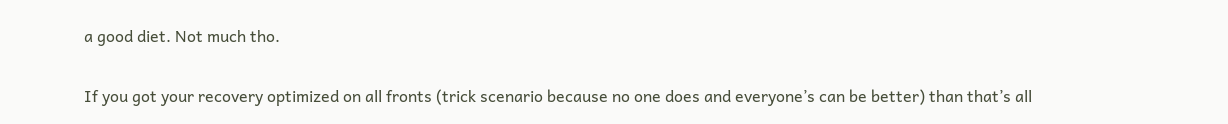a good diet. Not much tho.

If you got your recovery optimized on all fronts (trick scenario because no one does and everyone’s can be better) than that’s all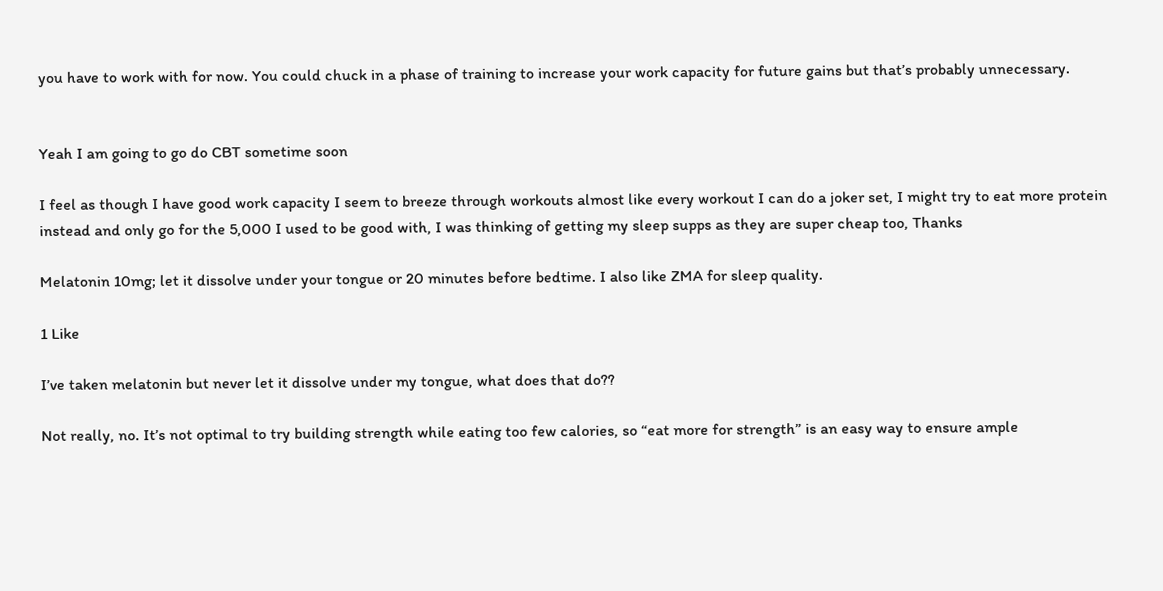you have to work with for now. You could chuck in a phase of training to increase your work capacity for future gains but that’s probably unnecessary.


Yeah I am going to go do CBT sometime soon

I feel as though I have good work capacity I seem to breeze through workouts almost like every workout I can do a joker set, I might try to eat more protein instead and only go for the 5,000 I used to be good with, I was thinking of getting my sleep supps as they are super cheap too, Thanks

Melatonin 10mg; let it dissolve under your tongue or 20 minutes before bedtime. I also like ZMA for sleep quality.

1 Like

I’ve taken melatonin but never let it dissolve under my tongue, what does that do??

Not really, no. It’s not optimal to try building strength while eating too few calories, so “eat more for strength” is an easy way to ensure ample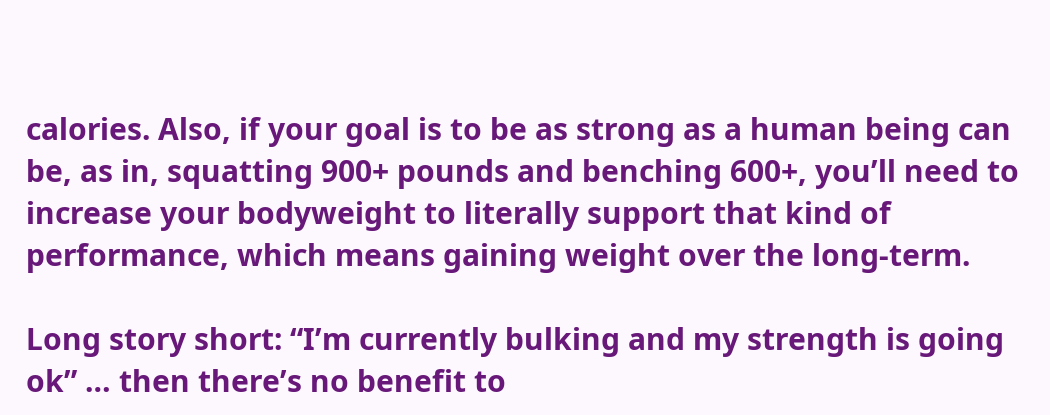calories. Also, if your goal is to be as strong as a human being can be, as in, squatting 900+ pounds and benching 600+, you’ll need to increase your bodyweight to literally support that kind of performance, which means gaining weight over the long-term.

Long story short: “I’m currently bulking and my strength is going ok” … then there’s no benefit to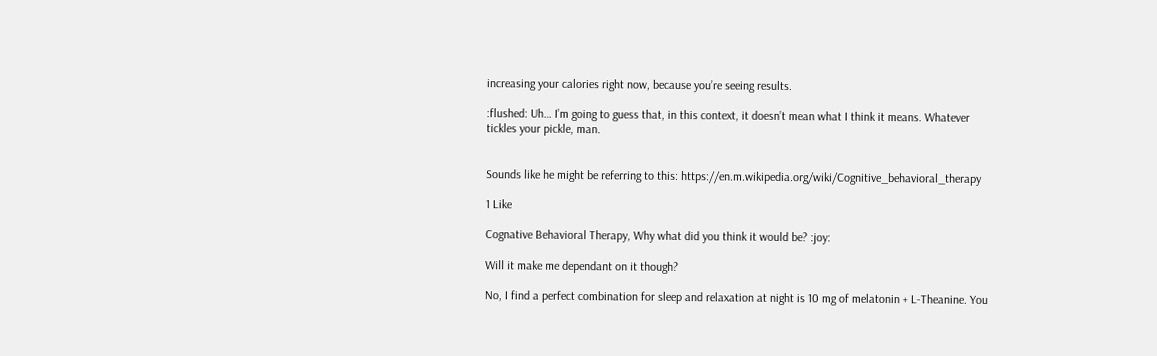increasing your calories right now, because you’re seeing results.

:flushed: Uh… I’m going to guess that, in this context, it doesn’t mean what I think it means. Whatever tickles your pickle, man.


Sounds like he might be referring to this: https://en.m.wikipedia.org/wiki/Cognitive_behavioral_therapy

1 Like

Cognative Behavioral Therapy, Why what did you think it would be? :joy:

Will it make me dependant on it though?

No, I find a perfect combination for sleep and relaxation at night is 10 mg of melatonin + L-Theanine. You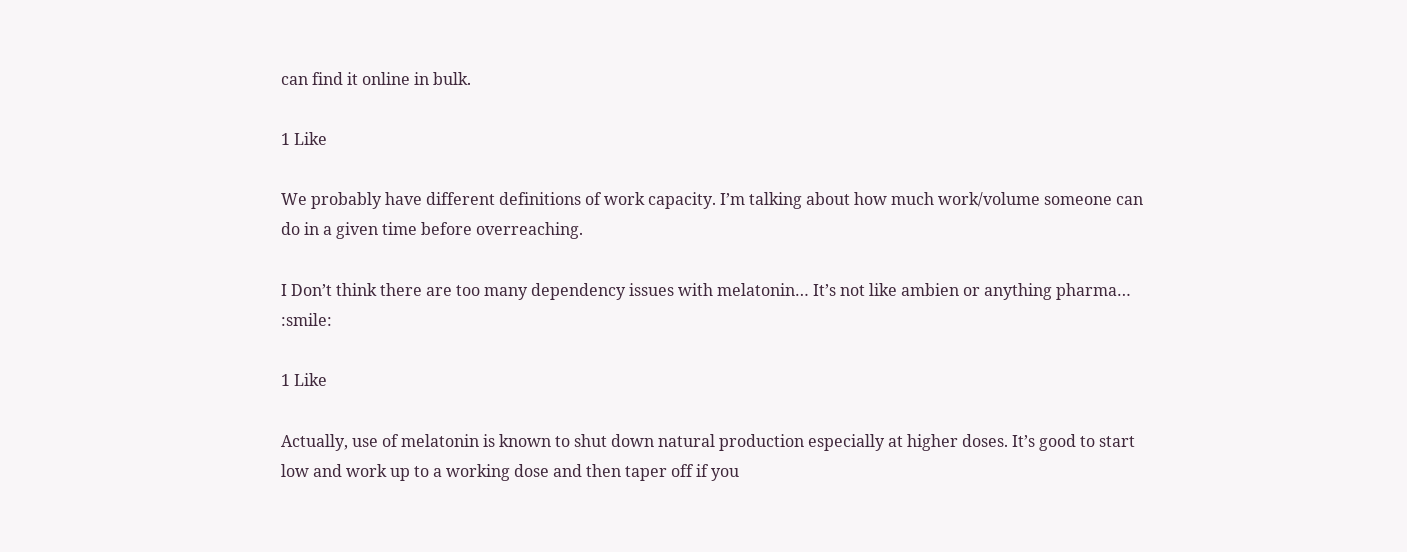can find it online in bulk.

1 Like

We probably have different definitions of work capacity. I’m talking about how much work/volume someone can do in a given time before overreaching.

I Don’t think there are too many dependency issues with melatonin… It’s not like ambien or anything pharma… :smile:

1 Like

Actually, use of melatonin is known to shut down natural production especially at higher doses. It’s good to start low and work up to a working dose and then taper off if you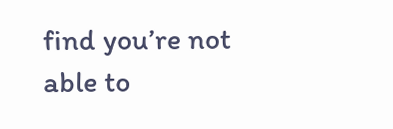find you’re not able to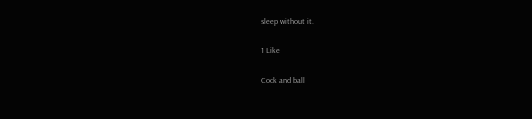sleep without it.

1 Like

Cock and ball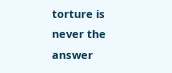torture is never the answer